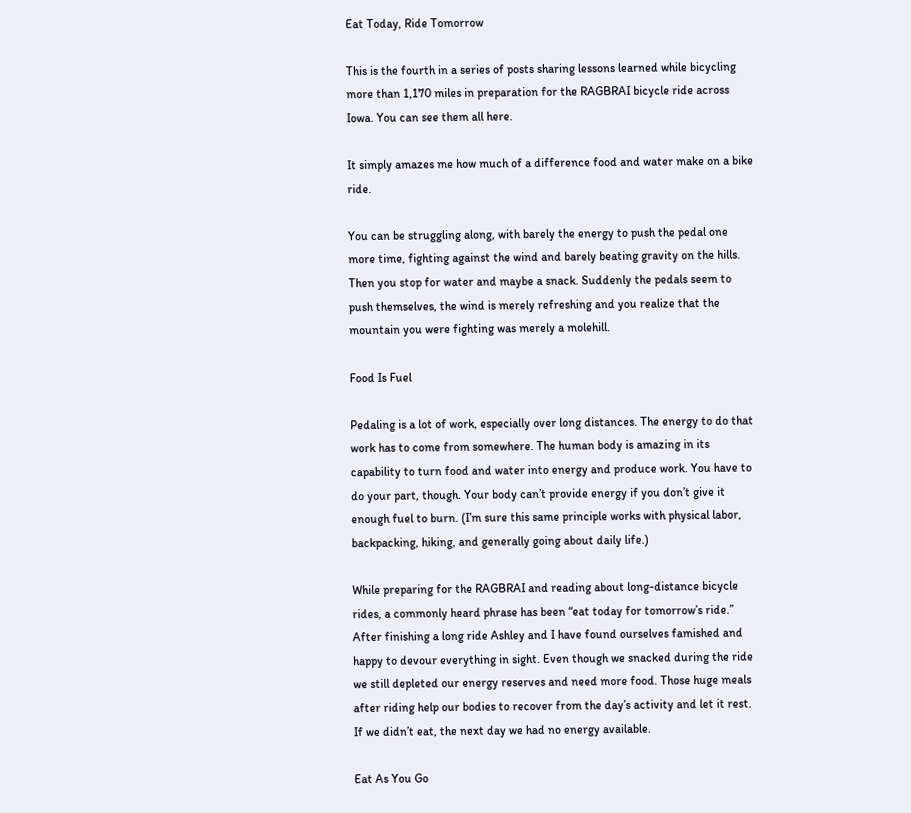Eat Today, Ride Tomorrow

This is the fourth in a series of posts sharing lessons learned while bicycling more than 1,170 miles in preparation for the RAGBRAI bicycle ride across Iowa. You can see them all here.

It simply amazes me how much of a difference food and water make on a bike ride.

You can be struggling along, with barely the energy to push the pedal one more time, fighting against the wind and barely beating gravity on the hills. Then you stop for water and maybe a snack. Suddenly the pedals seem to push themselves, the wind is merely refreshing and you realize that the mountain you were fighting was merely a molehill.

Food Is Fuel

Pedaling is a lot of work, especially over long distances. The energy to do that work has to come from somewhere. The human body is amazing in its capability to turn food and water into energy and produce work. You have to do your part, though. Your body can’t provide energy if you don’t give it enough fuel to burn. (I’m sure this same principle works with physical labor, backpacking, hiking, and generally going about daily life.)

While preparing for the RAGBRAI and reading about long-distance bicycle rides, a commonly heard phrase has been “eat today for tomorrow’s ride.” After finishing a long ride Ashley and I have found ourselves famished and happy to devour everything in sight. Even though we snacked during the ride we still depleted our energy reserves and need more food. Those huge meals after riding help our bodies to recover from the day’s activity and let it rest. If we didn’t eat, the next day we had no energy available.

Eat As You Go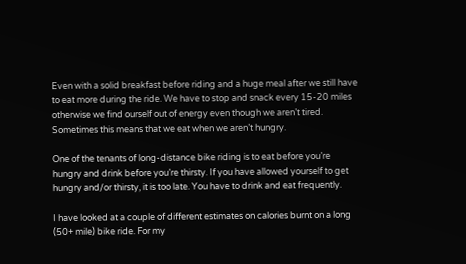Even with a solid breakfast before riding and a huge meal after we still have to eat more during the ride. We have to stop and snack every 15-20 miles otherwise we find ourself out of energy even though we aren’t tired. Sometimes this means that we eat when we aren’t hungry.

One of the tenants of long-distance bike riding is to eat before you’re hungry and drink before you’re thirsty. If you have allowed yourself to get hungry and/or thirsty, it is too late. You have to drink and eat frequently.

I have looked at a couple of different estimates on calories burnt on a long (50+ mile) bike ride. For my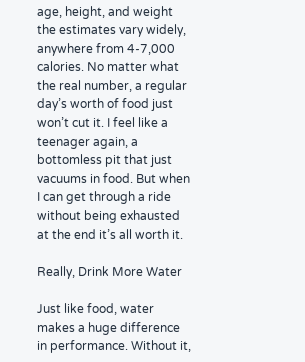age, height, and weight the estimates vary widely, anywhere from 4-7,000 calories. No matter what the real number, a regular day’s worth of food just won’t cut it. I feel like a teenager again, a bottomless pit that just vacuums in food. But when I can get through a ride without being exhausted at the end it’s all worth it.

Really, Drink More Water

Just like food, water makes a huge difference in performance. Without it,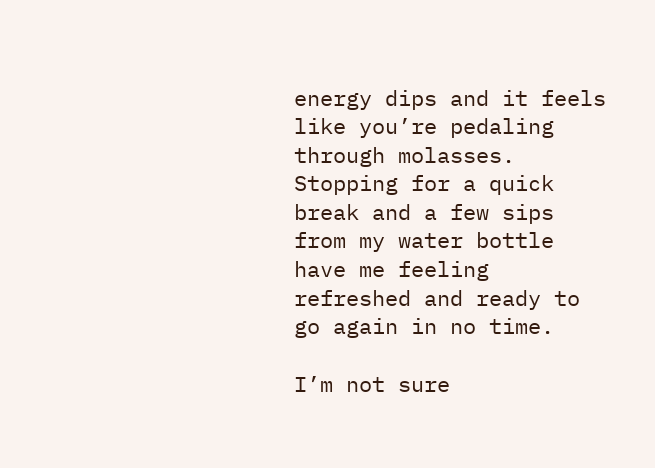energy dips and it feels like you’re pedaling through molasses. Stopping for a quick break and a few sips from my water bottle have me feeling refreshed and ready to go again in no time.

I’m not sure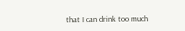that I can drink too much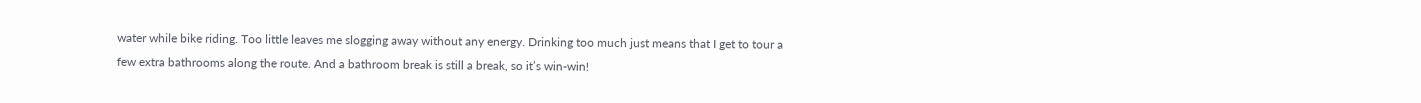water while bike riding. Too little leaves me slogging away without any energy. Drinking too much just means that I get to tour a few extra bathrooms along the route. And a bathroom break is still a break, so it’s win-win!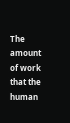The amount of work that the human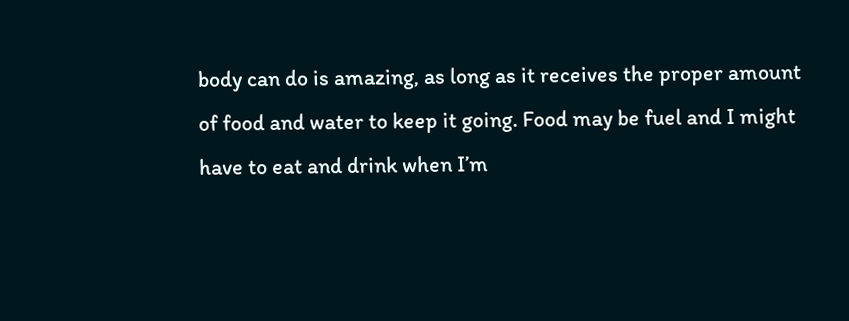body can do is amazing, as long as it receives the proper amount of food and water to keep it going. Food may be fuel and I might have to eat and drink when I’m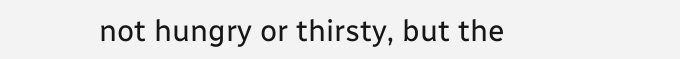not hungry or thirsty, but the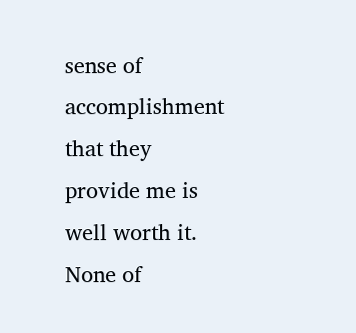sense of accomplishment that they provide me is well worth it. None of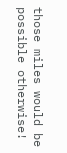those miles would be possible otherwise!